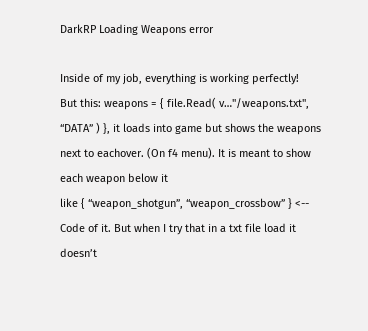DarkRP Loading Weapons error

Inside of my job, everything is working perfectly!
But this: weapons = { file.Read( v…"/weapons.txt", “DATA” ) }, it loads into game but shows the weapons next to eachover. (On f4 menu). It is meant to show each weapon below it
like { “weapon_shotgun”, “weapon_crossbow” } <-- Code of it. But when I try that in a txt file load it doesn’t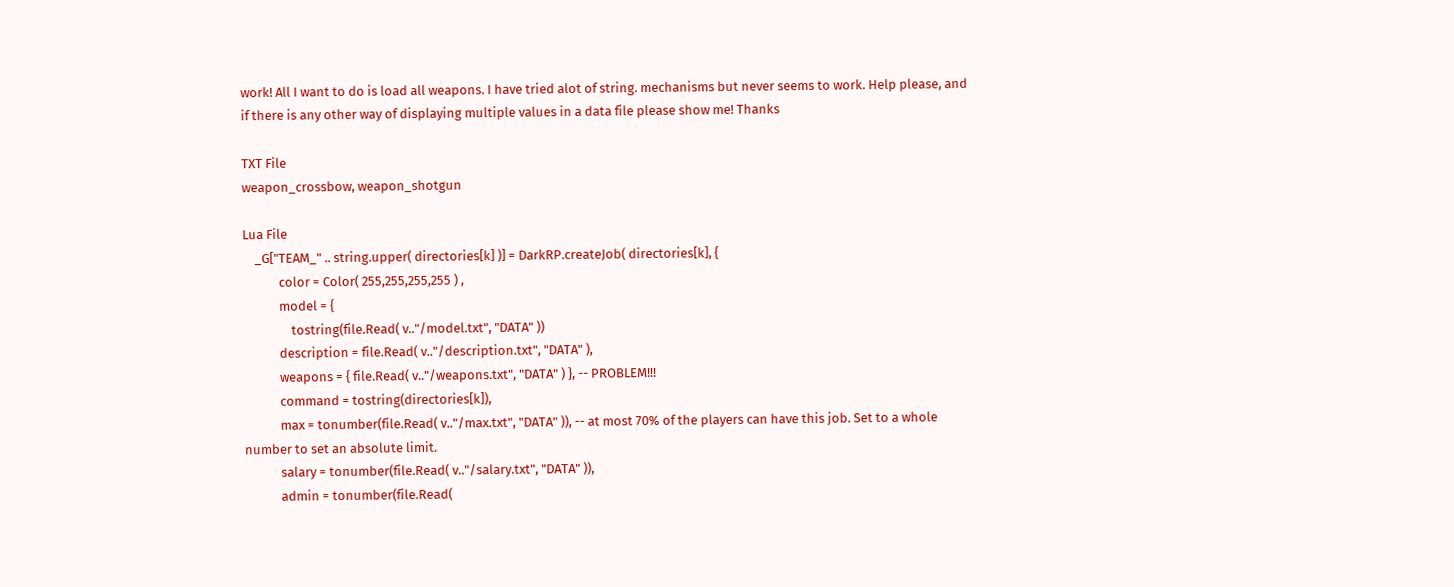work! All I want to do is load all weapons. I have tried alot of string. mechanisms but never seems to work. Help please, and if there is any other way of displaying multiple values in a data file please show me! Thanks

TXT File
weapon_crossbow, weapon_shotgun

Lua File
    _G["TEAM_" .. string.upper( directories[k] )] = DarkRP.createJob( directories[k], {
            color = Color( 255,255,255,255 ) ,
            model = {
                tostring(file.Read( v.."/model.txt", "DATA" ))
            description = file.Read( v.."/description.txt", "DATA" ),
            weapons = { file.Read( v.."/weapons.txt", "DATA" ) }, -- PROBLEM!!!
            command = tostring(directories[k]),
            max = tonumber(file.Read( v.."/max.txt", "DATA" )), -- at most 70% of the players can have this job. Set to a whole number to set an absolute limit.
            salary = tonumber(file.Read( v.."/salary.txt", "DATA" )),
            admin = tonumber(file.Read(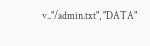v.."/admin.txt", "DATA"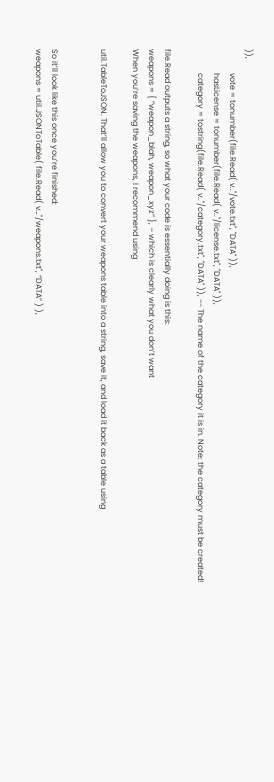)),
            vote = tonumber(file.Read( v.."/vote.txt", "DATA" )),
            hasLicense = tonumber(file.Read( v.."/license.txt", "DATA" )),
            category = tostring(file.Read( v.."/category.txt", "DATA" )), -- The name of the category it is in. Note: the category must be created!

file.Read outputs a string, so what your code is essentially doing is this:
weapons = { “weapon_blah, weapon_xyz” }, – which is clearly what you don’t want
When you’re saving the weapons, I recommend using

util.TableToJSON. That’ll allow you to convert your weapons table into a string, save it, and load it back as a table using


So it’ll look like this once you’re finished:
weapons = util.JSONToTable( file.Read( v…"/weapons.txt", “DATA” ) ),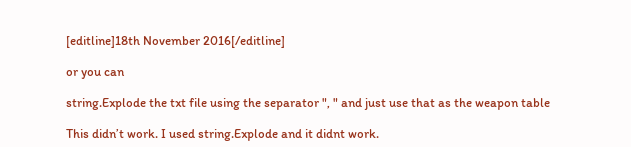[editline]18th November 2016[/editline]

or you can

string.Explode the txt file using the separator ", " and just use that as the weapon table

This didn’t work. I used string.Explode and it didnt work.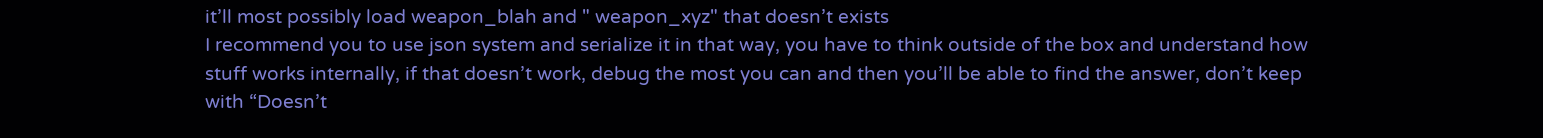it’ll most possibly load weapon_blah and " weapon_xyz" that doesn’t exists
I recommend you to use json system and serialize it in that way, you have to think outside of the box and understand how stuff works internally, if that doesn’t work, debug the most you can and then you’ll be able to find the answer, don’t keep with “Doesn’t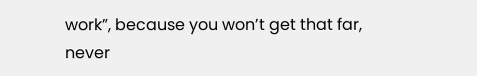work”, because you won’t get that far, never